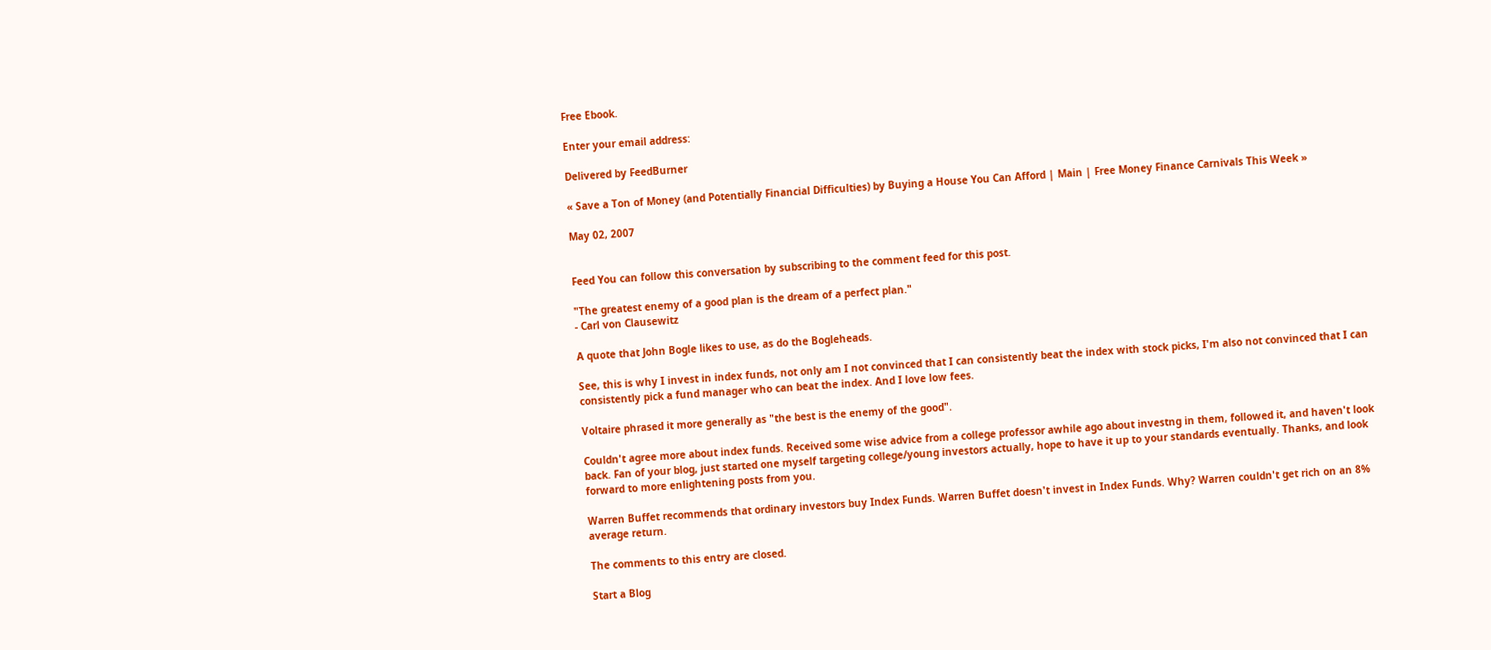Free Ebook.

Enter your email address:

Delivered by FeedBurner

« Save a Ton of Money (and Potentially Financial Difficulties) by Buying a House You Can Afford | Main | Free Money Finance Carnivals This Week »

May 02, 2007


Feed You can follow this conversation by subscribing to the comment feed for this post.

"The greatest enemy of a good plan is the dream of a perfect plan."
- Carl von Clausewitz

A quote that John Bogle likes to use, as do the Bogleheads.

See, this is why I invest in index funds, not only am I not convinced that I can consistently beat the index with stock picks, I'm also not convinced that I can consistently pick a fund manager who can beat the index. And I love low fees.

Voltaire phrased it more generally as "the best is the enemy of the good".

Couldn't agree more about index funds. Received some wise advice from a college professor awhile ago about investng in them, followed it, and haven't look back. Fan of your blog, just started one myself targeting college/young investors actually, hope to have it up to your standards eventually. Thanks, and look forward to more enlightening posts from you.

Warren Buffet recommends that ordinary investors buy Index Funds. Warren Buffet doesn't invest in Index Funds. Why? Warren couldn't get rich on an 8% average return.

The comments to this entry are closed.

Start a Blog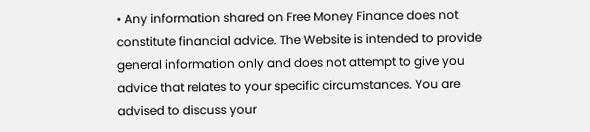• Any information shared on Free Money Finance does not constitute financial advice. The Website is intended to provide general information only and does not attempt to give you advice that relates to your specific circumstances. You are advised to discuss your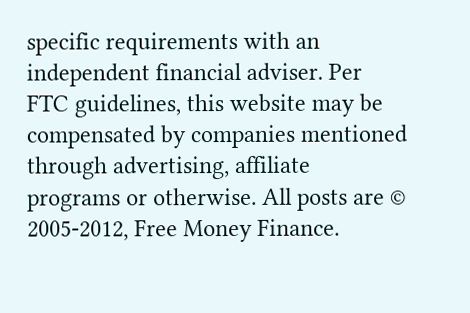specific requirements with an independent financial adviser. Per FTC guidelines, this website may be compensated by companies mentioned through advertising, affiliate programs or otherwise. All posts are © 2005-2012, Free Money Finance.